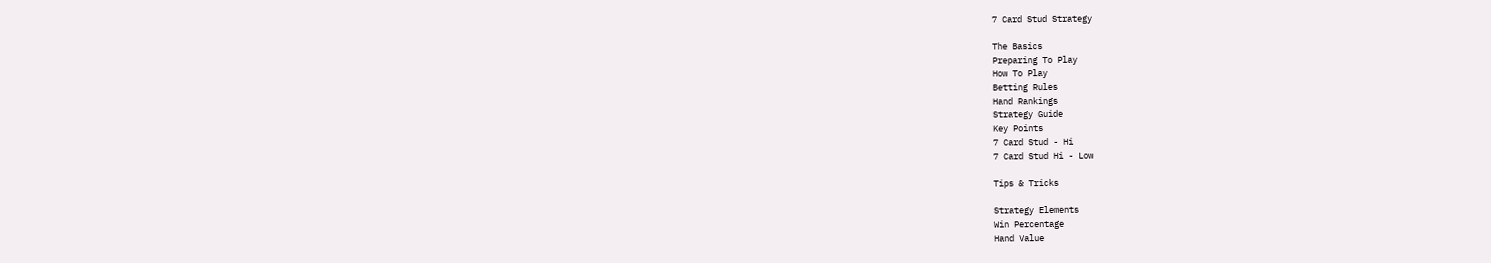7 Card Stud Strategy

The Basics
Preparing To Play
How To Play
Betting Rules
Hand Rankings
Strategy Guide
Key Points
7 Card Stud - Hi
7 Card Stud Hi - Low

Tips & Tricks

Strategy Elements
Win Percentage
Hand Value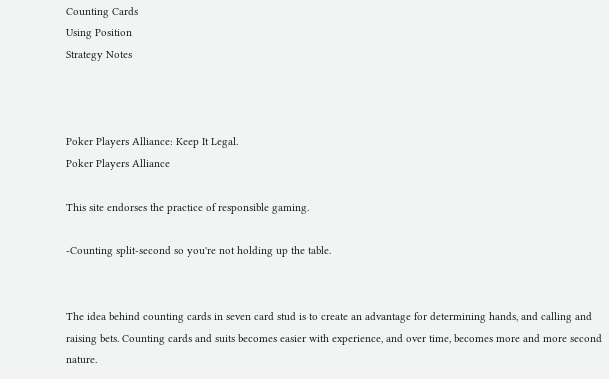Counting Cards
Using Position
Strategy Notes



Poker Players Alliance: Keep It Legal.
Poker Players Alliance

This site endorses the practice of responsible gaming.

-Counting split-second so you're not holding up the table.


The idea behind counting cards in seven card stud is to create an advantage for determining hands, and calling and raising bets. Counting cards and suits becomes easier with experience, and over time, becomes more and more second nature.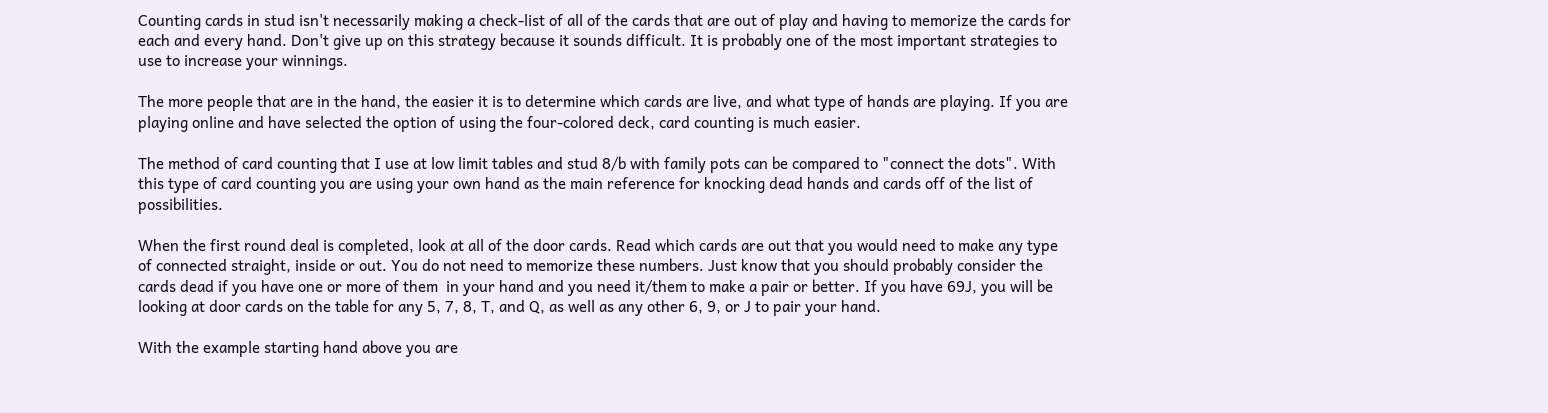Counting cards in stud isn't necessarily making a check-list of all of the cards that are out of play and having to memorize the cards for each and every hand. Don't give up on this strategy because it sounds difficult. It is probably one of the most important strategies to use to increase your winnings.

The more people that are in the hand, the easier it is to determine which cards are live, and what type of hands are playing. If you are playing online and have selected the option of using the four-colored deck, card counting is much easier.

The method of card counting that I use at low limit tables and stud 8/b with family pots can be compared to "connect the dots". With this type of card counting you are using your own hand as the main reference for knocking dead hands and cards off of the list of possibilities.

When the first round deal is completed, look at all of the door cards. Read which cards are out that you would need to make any type of connected straight, inside or out. You do not need to memorize these numbers. Just know that you should probably consider the cards dead if you have one or more of them  in your hand and you need it/them to make a pair or better. If you have 69J, you will be looking at door cards on the table for any 5, 7, 8, T, and Q, as well as any other 6, 9, or J to pair your hand.

With the example starting hand above you are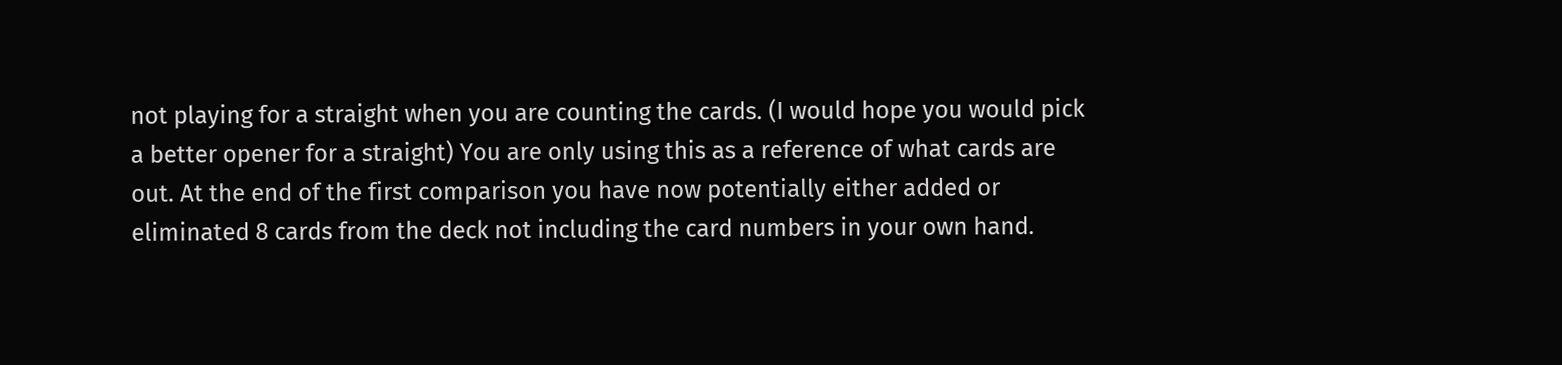not playing for a straight when you are counting the cards. (I would hope you would pick a better opener for a straight) You are only using this as a reference of what cards are out. At the end of the first comparison you have now potentially either added or eliminated 8 cards from the deck not including the card numbers in your own hand.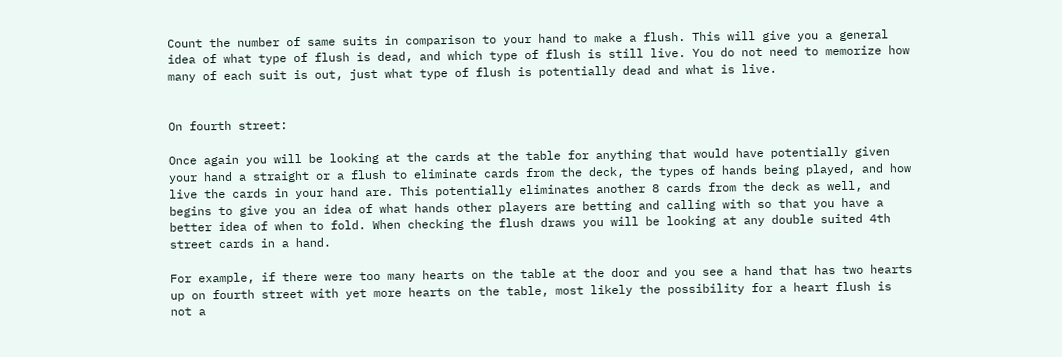Count the number of same suits in comparison to your hand to make a flush. This will give you a general idea of what type of flush is dead, and which type of flush is still live. You do not need to memorize how many of each suit is out, just what type of flush is potentially dead and what is live.


On fourth street:

Once again you will be looking at the cards at the table for anything that would have potentially given your hand a straight or a flush to eliminate cards from the deck, the types of hands being played, and how live the cards in your hand are. This potentially eliminates another 8 cards from the deck as well, and begins to give you an idea of what hands other players are betting and calling with so that you have a better idea of when to fold. When checking the flush draws you will be looking at any double suited 4th street cards in a hand.

For example, if there were too many hearts on the table at the door and you see a hand that has two hearts up on fourth street with yet more hearts on the table, most likely the possibility for a heart flush is not a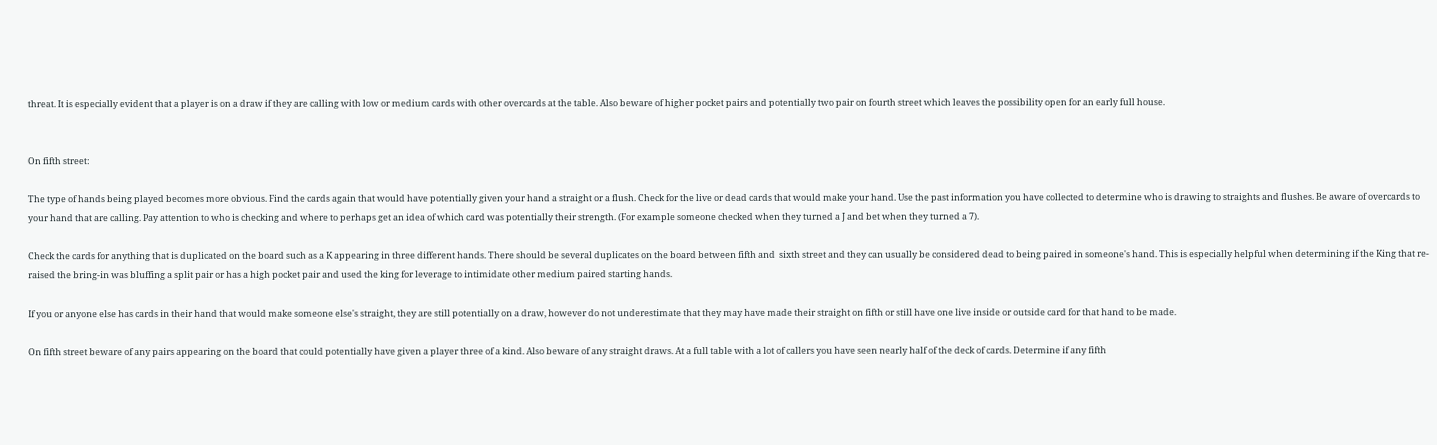threat. It is especially evident that a player is on a draw if they are calling with low or medium cards with other overcards at the table. Also beware of higher pocket pairs and potentially two pair on fourth street which leaves the possibility open for an early full house.


On fifth street:

The type of hands being played becomes more obvious. Find the cards again that would have potentially given your hand a straight or a flush. Check for the live or dead cards that would make your hand. Use the past information you have collected to determine who is drawing to straights and flushes. Be aware of overcards to your hand that are calling. Pay attention to who is checking and where to perhaps get an idea of which card was potentially their strength. (For example someone checked when they turned a J and bet when they turned a 7).

Check the cards for anything that is duplicated on the board such as a K appearing in three different hands. There should be several duplicates on the board between fifth and  sixth street and they can usually be considered dead to being paired in someone's hand. This is especially helpful when determining if the King that re-raised the bring-in was bluffing a split pair or has a high pocket pair and used the king for leverage to intimidate other medium paired starting hands.

If you or anyone else has cards in their hand that would make someone else's straight, they are still potentially on a draw, however do not underestimate that they may have made their straight on fifth or still have one live inside or outside card for that hand to be made.

On fifth street beware of any pairs appearing on the board that could potentially have given a player three of a kind. Also beware of any straight draws. At a full table with a lot of callers you have seen nearly half of the deck of cards. Determine if any fifth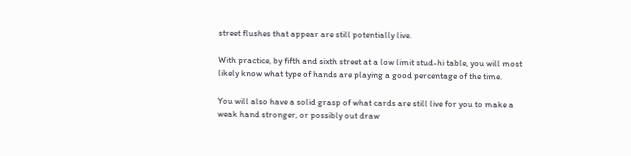street flushes that appear are still potentially live.

With practice, by fifth and sixth street at a low limit stud-hi table, you will most likely know what type of hands are playing a good percentage of the time.

You will also have a solid grasp of what cards are still live for you to make a weak hand stronger, or possibly out draw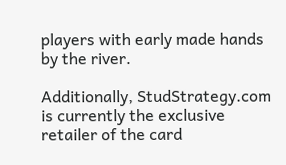players with early made hands by the river.

Additionally, StudStrategy.com is currently the exclusive retailer of the card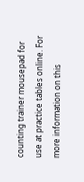counting trainer mousepad for use at practice tables online. For more information on this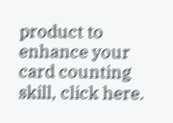product to enhance your card counting skill, click here.